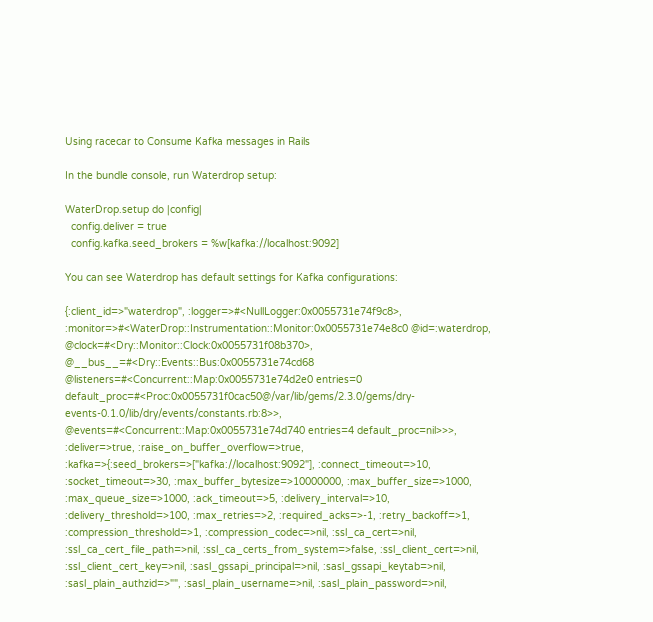Using racecar to Consume Kafka messages in Rails

In the bundle console, run Waterdrop setup:

WaterDrop.setup do |config|
  config.deliver = true
  config.kafka.seed_brokers = %w[kafka://localhost:9092]

You can see Waterdrop has default settings for Kafka configurations:

{:client_id=>"waterdrop", :logger=>#<NullLogger:0x0055731e74f9c8>, :monitor=>#<WaterDrop::Instrumentation::Monitor:0x0055731e74e8c0 @id=:waterdrop, @clock=#<Dry::Monitor::Clock:0x0055731f08b370>, @__bus__=#<Dry::Events::Bus:0x0055731e74cd68 @listeners=#<Concurrent::Map:0x0055731e74d2e0 entries=0 default_proc=#<Proc:0x0055731f0cac50@/var/lib/gems/2.3.0/gems/dry-events-0.1.0/lib/dry/events/constants.rb:8>>, @events=#<Concurrent::Map:0x0055731e74d740 entries=4 default_proc=nil>>>, :deliver=>true, :raise_on_buffer_overflow=>true, :kafka=>{:seed_brokers=>["kafka://localhost:9092"], :connect_timeout=>10, :socket_timeout=>30, :max_buffer_bytesize=>10000000, :max_buffer_size=>1000, :max_queue_size=>1000, :ack_timeout=>5, :delivery_interval=>10, :delivery_threshold=>100, :max_retries=>2, :required_acks=>-1, :retry_backoff=>1, :compression_threshold=>1, :compression_codec=>nil, :ssl_ca_cert=>nil, :ssl_ca_cert_file_path=>nil, :ssl_ca_certs_from_system=>false, :ssl_client_cert=>nil, :ssl_client_cert_key=>nil, :sasl_gssapi_principal=>nil, :sasl_gssapi_keytab=>nil, :sasl_plain_authzid=>"", :sasl_plain_username=>nil, :sasl_plain_password=>nil,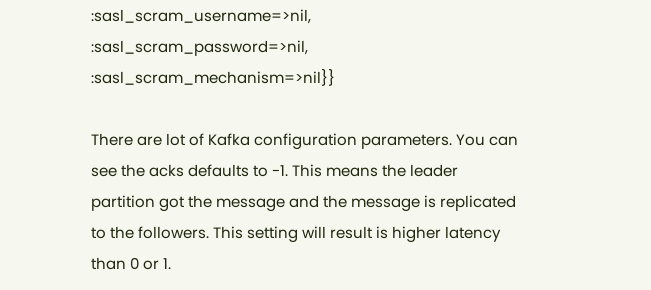:sasl_scram_username=>nil, :sasl_scram_password=>nil, :sasl_scram_mechanism=>nil}}

There are lot of Kafka configuration parameters. You can see the acks defaults to -1. This means the leader partition got the message and the message is replicated to the followers. This setting will result is higher latency than 0 or 1.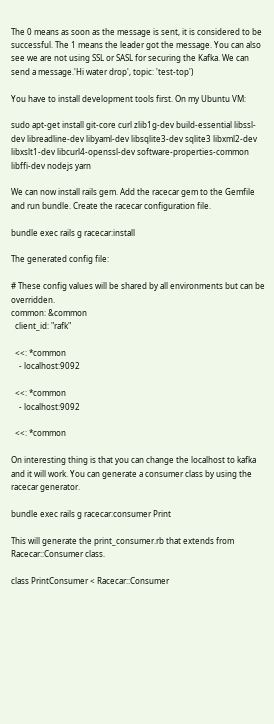The 0 means as soon as the message is sent, it is considered to be successful. The 1 means the leader got the message. You can also see we are not using SSL or SASL for securing the Kafka. We can send a message.'Hi water drop', topic: 'test-top')

You have to install development tools first. On my Ubuntu VM:

sudo apt-get install git-core curl zlib1g-dev build-essential libssl-dev libreadline-dev libyaml-dev libsqlite3-dev sqlite3 libxml2-dev libxslt1-dev libcurl4-openssl-dev software-properties-common libffi-dev nodejs yarn

We can now install rails gem. Add the racecar gem to the Gemfile and run bundle. Create the racecar configuration file.

bundle exec rails g racecar:install

The generated config file:

# These config values will be shared by all environments but can be overridden.
common: &common
  client_id: "rafk"

  <<: *common
    - localhost:9092

  <<: *common
    - localhost:9092

  <<: *common

On interesting thing is that you can change the localhost to kafka and it will work. You can generate a consumer class by using the racecar generator.

bundle exec rails g racecar:consumer Print

This will generate the print_consumer.rb that extends from Racecar::Consumer class.

class PrintConsumer < Racecar::Consumer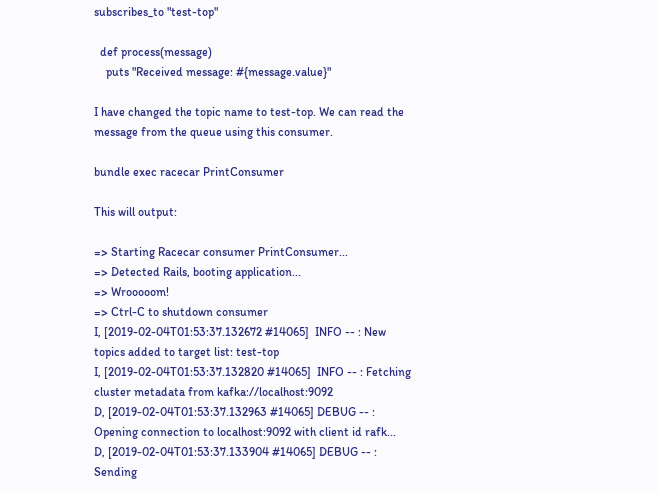subscribes_to "test-top"

  def process(message)
    puts "Received message: #{message.value}"

I have changed the topic name to test-top. We can read the message from the queue using this consumer.

bundle exec racecar PrintConsumer

This will output:

=> Starting Racecar consumer PrintConsumer...
=> Detected Rails, booting application...
=> Wrooooom!
=> Ctrl-C to shutdown consumer
I, [2019-02-04T01:53:37.132672 #14065]  INFO -- : New topics added to target list: test-top
I, [2019-02-04T01:53:37.132820 #14065]  INFO -- : Fetching cluster metadata from kafka://localhost:9092
D, [2019-02-04T01:53:37.132963 #14065] DEBUG -- : Opening connection to localhost:9092 with client id rafk...
D, [2019-02-04T01:53:37.133904 #14065] DEBUG -- : Sending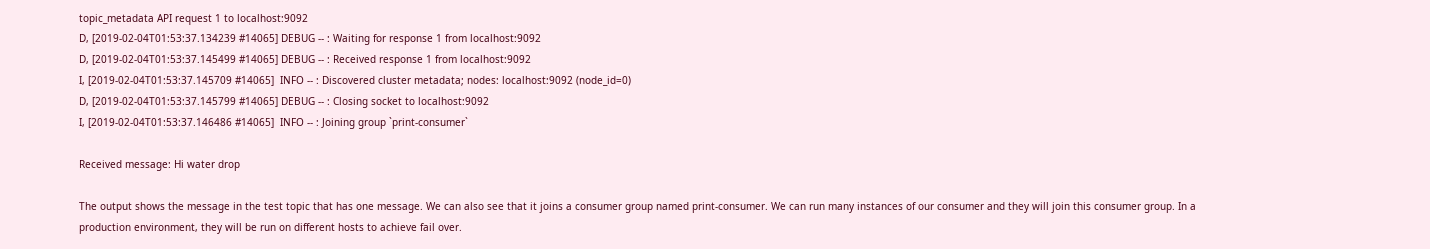topic_metadata API request 1 to localhost:9092
D, [2019-02-04T01:53:37.134239 #14065] DEBUG -- : Waiting for response 1 from localhost:9092
D, [2019-02-04T01:53:37.145499 #14065] DEBUG -- : Received response 1 from localhost:9092
I, [2019-02-04T01:53:37.145709 #14065]  INFO -- : Discovered cluster metadata; nodes: localhost:9092 (node_id=0)
D, [2019-02-04T01:53:37.145799 #14065] DEBUG -- : Closing socket to localhost:9092
I, [2019-02-04T01:53:37.146486 #14065]  INFO -- : Joining group `print-consumer`

Received message: Hi water drop

The output shows the message in the test topic that has one message. We can also see that it joins a consumer group named print-consumer. We can run many instances of our consumer and they will join this consumer group. In a production environment, they will be run on different hosts to achieve fail over.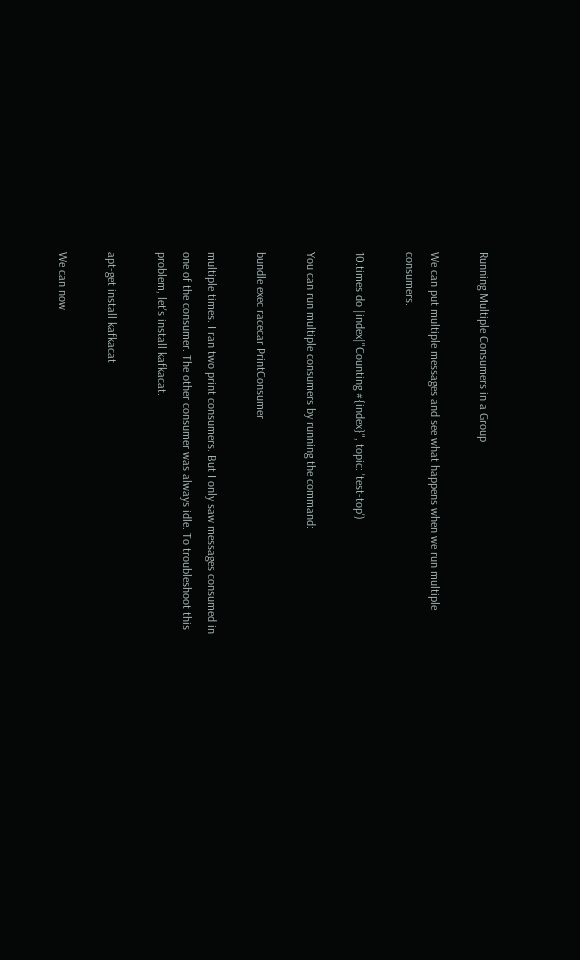Running Multiple Consumers in a Group

We can put multiple messages and see what happens when we run multiple consumers.

10.times do |index|"Counting #{index}", topic: 'test-top')

You can run multiple consumers by running the command:

bundle exec racecar PrintConsumer

multiple times. I ran two print consumers. But I only saw messages consumed in one of the consumer. The other consumer was always idle. To troubleshoot this problem, let's install kafkacat.

apt-get install kafkacat

We can now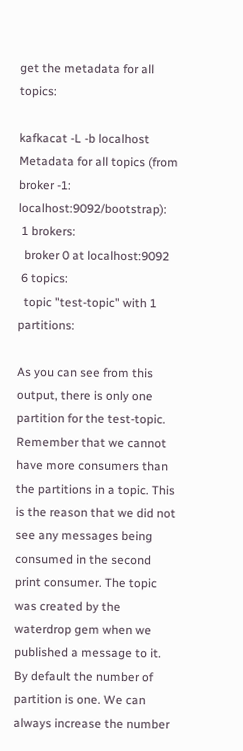get the metadata for all topics:

kafkacat -L -b localhost
Metadata for all topics (from broker -1: localhost:9092/bootstrap):
 1 brokers:
  broker 0 at localhost:9092
 6 topics:
  topic "test-topic" with 1 partitions:

As you can see from this output, there is only one partition for the test-topic. Remember that we cannot have more consumers than the partitions in a topic. This is the reason that we did not see any messages being consumed in the second print consumer. The topic was created by the waterdrop gem when we published a message to it. By default the number of partition is one. We can always increase the number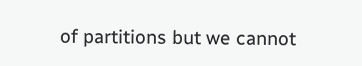of partitions but we cannot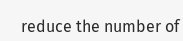reduce the number of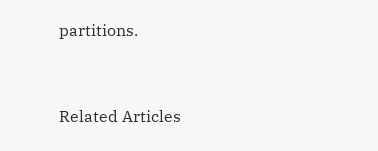partitions.


Related Articles